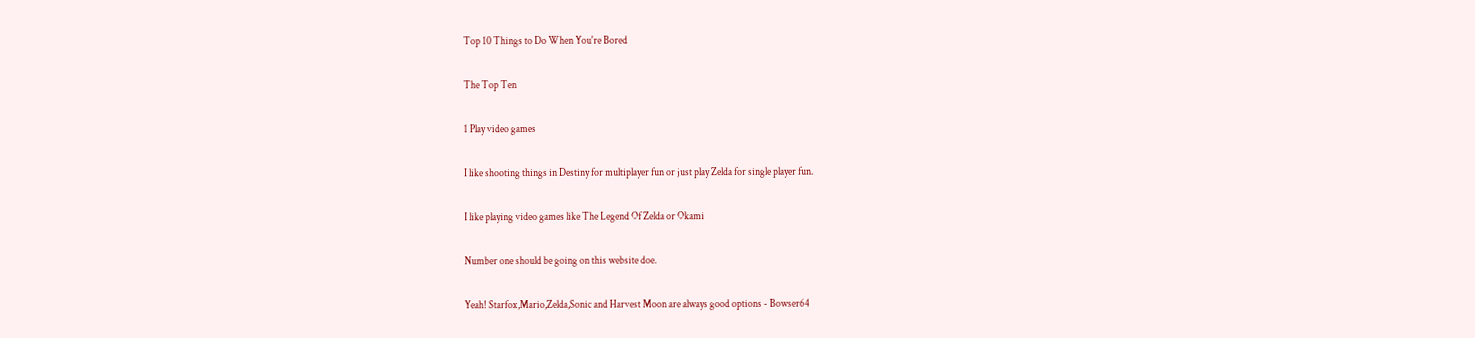Top 10 Things to Do When You're Bored

The Top Ten

1 Play video games

I like shooting things in Destiny for multiplayer fun or just play Zelda for single player fun.

I like playing video games like The Legend Of Zelda or Okami

Number one should be going on this website doe.

Yeah! Starfox,Mario,Zelda,Sonic and Harvest Moon are always good options - Bowser64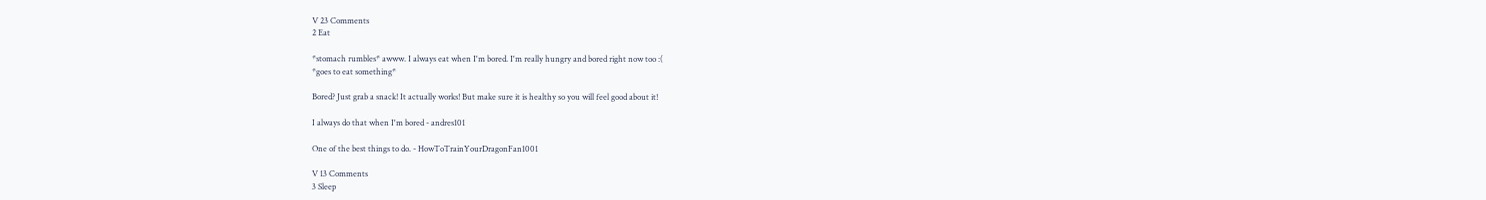V 23 Comments
2 Eat

*stomach rumbles* awww. I always eat when I'm bored. I'm really hungry and bored right now too :(
*goes to eat something*

Bored? Just grab a snack! It actually works! But make sure it is healthy so you will feel good about it!

I always do that when I'm bored - andres101

One of the best things to do. - HowToTrainYourDragonFan1001

V 13 Comments
3 Sleep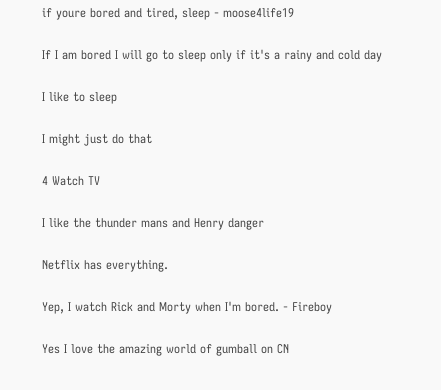if youre bored and tired, sleep - moose4life19

If I am bored I will go to sleep only if it's a rainy and cold day

I like to sleep

I might just do that

4 Watch TV

I like the thunder mans and Henry danger

Netflix has everything.

Yep, I watch Rick and Morty when I'm bored. - Fireboy

Yes I love the amazing world of gumball on CN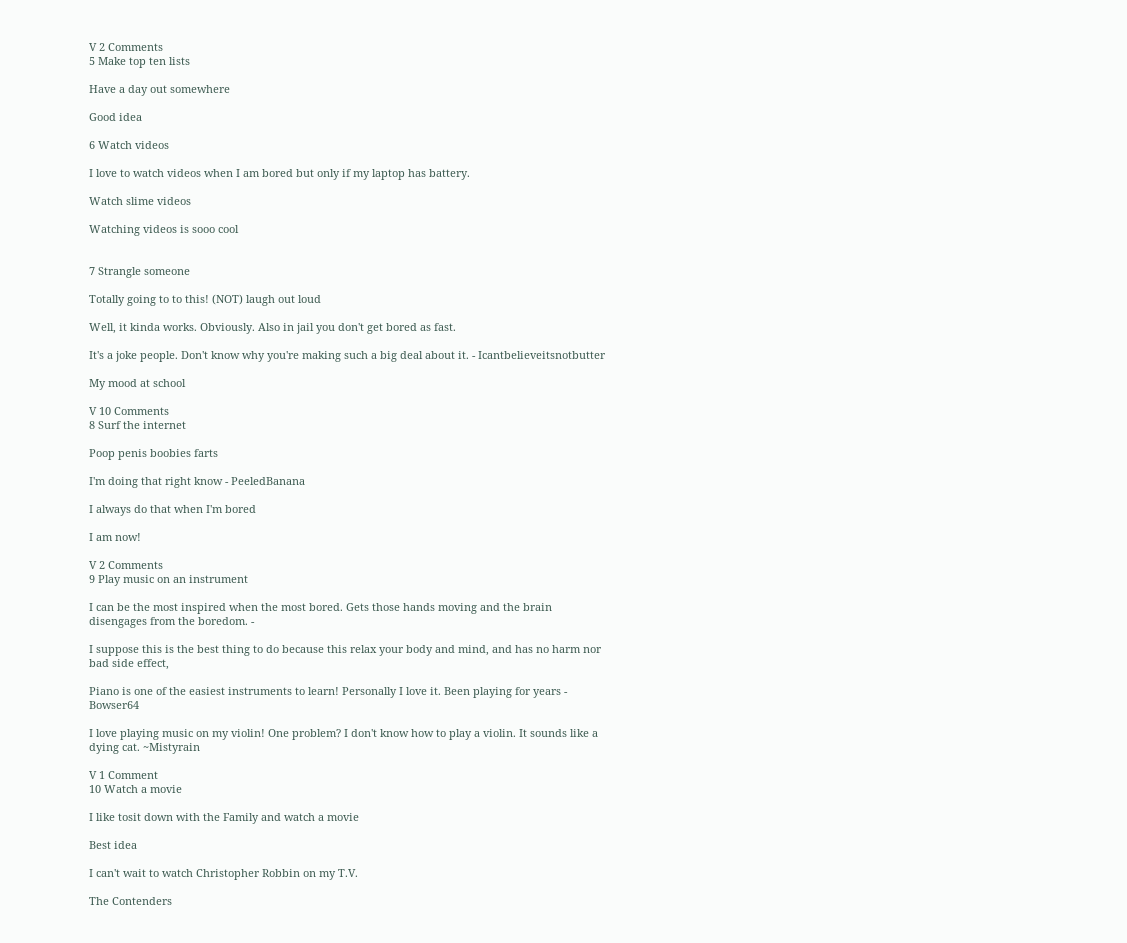V 2 Comments
5 Make top ten lists

Have a day out somewhere

Good idea

6 Watch videos

I love to watch videos when I am bored but only if my laptop has battery.

Watch slime videos

Watching videos is sooo cool


7 Strangle someone

Totally going to to this! (NOT) laugh out loud

Well, it kinda works. Obviously. Also in jail you don't get bored as fast.

It's a joke people. Don't know why you're making such a big deal about it. - Icantbelieveitsnotbutter

My mood at school

V 10 Comments
8 Surf the internet

Poop penis boobies farts

I'm doing that right know - PeeledBanana

I always do that when I'm bored

I am now!

V 2 Comments
9 Play music on an instrument

I can be the most inspired when the most bored. Gets those hands moving and the brain disengages from the boredom. -

I suppose this is the best thing to do because this relax your body and mind, and has no harm nor bad side effect,

Piano is one of the easiest instruments to learn! Personally I love it. Been playing for years - Bowser64

I love playing music on my violin! One problem? I don't know how to play a violin. It sounds like a dying cat. ~Mistyrain

V 1 Comment
10 Watch a movie

I like tosit down with the Family and watch a movie

Best idea

I can't wait to watch Christopher Robbin on my T.V.

The Contenders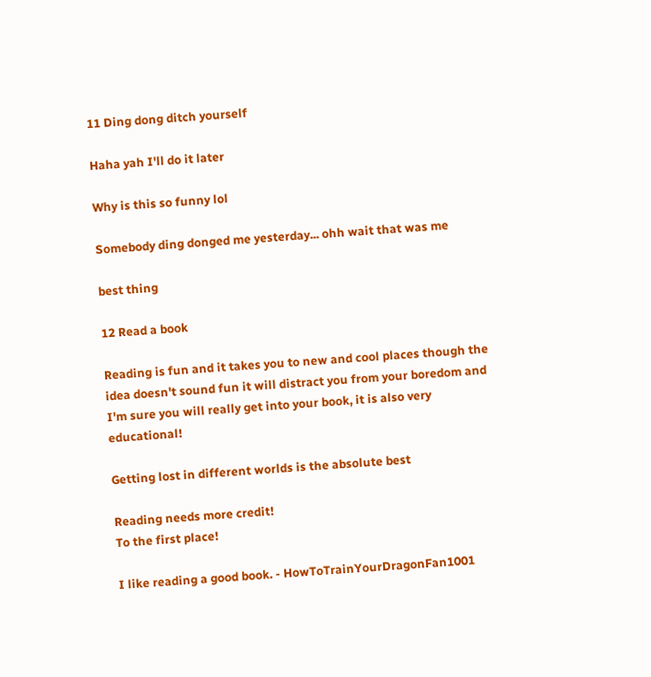11 Ding dong ditch yourself

Haha yah I'll do it later

Why is this so funny lol

Somebody ding donged me yesterday... ohh wait that was me

best thing

12 Read a book

Reading is fun and it takes you to new and cool places though the idea doesn't sound fun it will distract you from your boredom and I'm sure you will really get into your book, it is also very educational!

Getting lost in different worlds is the absolute best

Reading needs more credit!
To the first place!

I like reading a good book. - HowToTrainYourDragonFan1001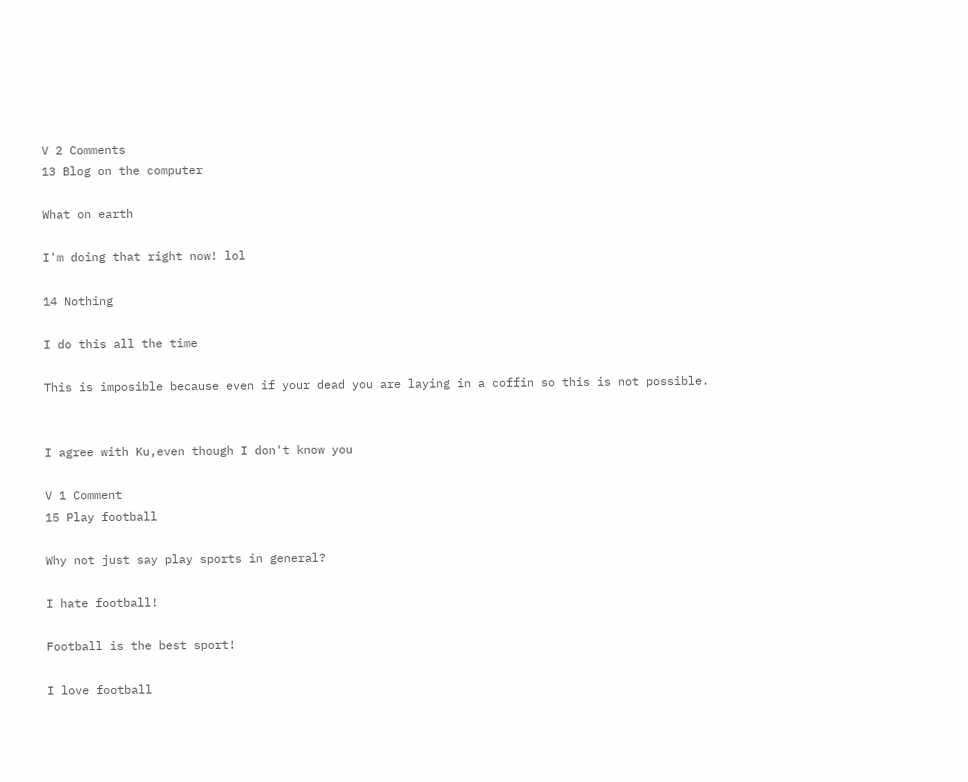V 2 Comments
13 Blog on the computer

What on earth

I'm doing that right now! lol

14 Nothing

I do this all the time

This is imposible because even if your dead you are laying in a coffin so this is not possible.


I agree with Ku,even though I don't know you

V 1 Comment
15 Play football

Why not just say play sports in general?

I hate football!

Football is the best sport!

I love football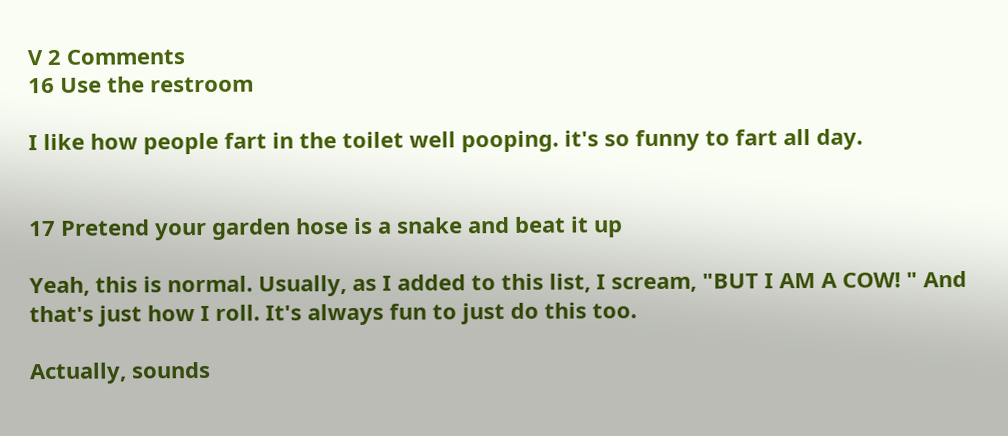V 2 Comments
16 Use the restroom

I like how people fart in the toilet well pooping. it's so funny to fart all day.


17 Pretend your garden hose is a snake and beat it up

Yeah, this is normal. Usually, as I added to this list, I scream, "BUT I AM A COW! " And that's just how I roll. It's always fun to just do this too.

Actually, sounds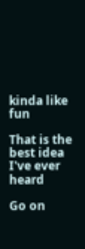kinda like fun

That is the best idea I've ever heard

Go on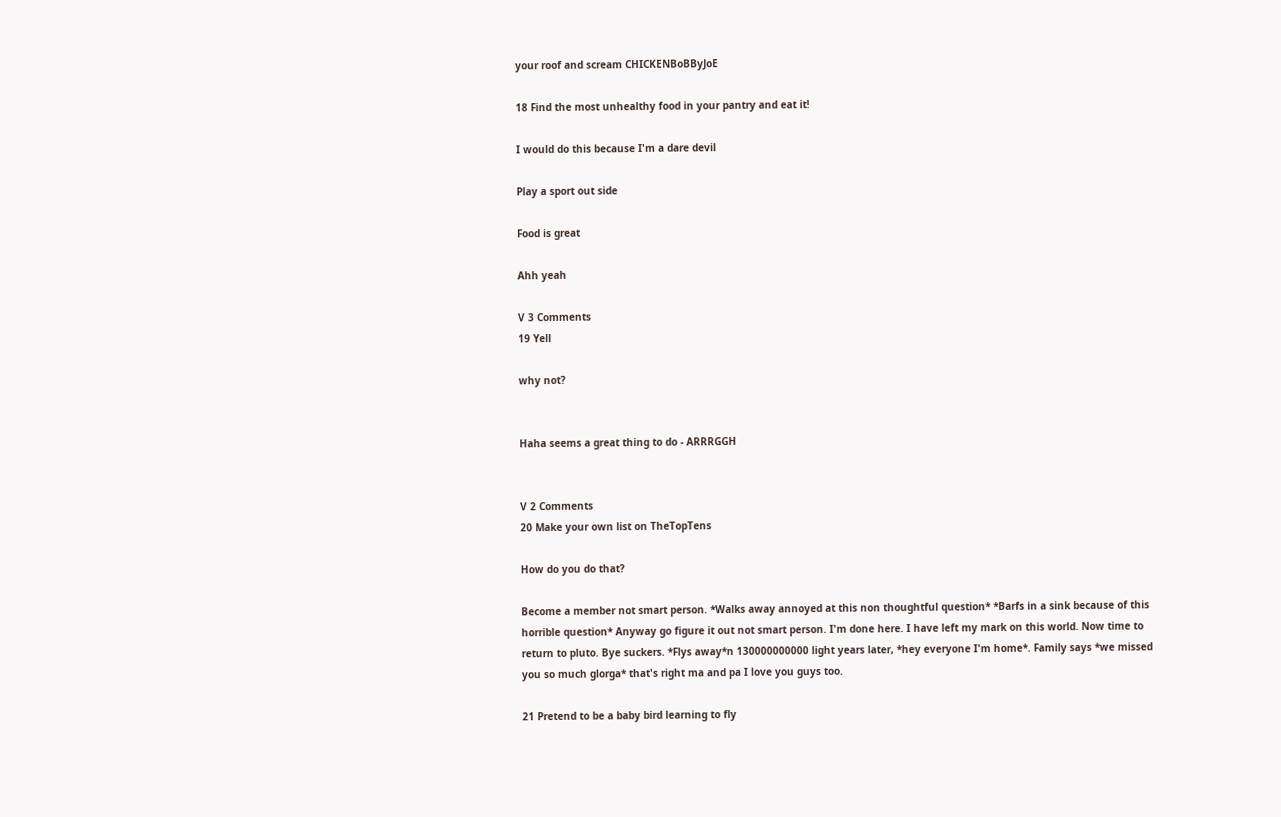your roof and scream CHICKENBoBByJoE

18 Find the most unhealthy food in your pantry and eat it!

I would do this because I'm a dare devil

Play a sport out side

Food is great

Ahh yeah

V 3 Comments
19 Yell

why not?


Haha seems a great thing to do - ARRRGGH


V 2 Comments
20 Make your own list on TheTopTens

How do you do that?

Become a member not smart person. *Walks away annoyed at this non thoughtful question* *Barfs in a sink because of this horrible question* Anyway go figure it out not smart person. I'm done here. I have left my mark on this world. Now time to return to pluto. Bye suckers. *Flys away*n 130000000000 light years later, *hey everyone I'm home*. Family says *we missed you so much glorga* that's right ma and pa I love you guys too.

21 Pretend to be a baby bird learning to fly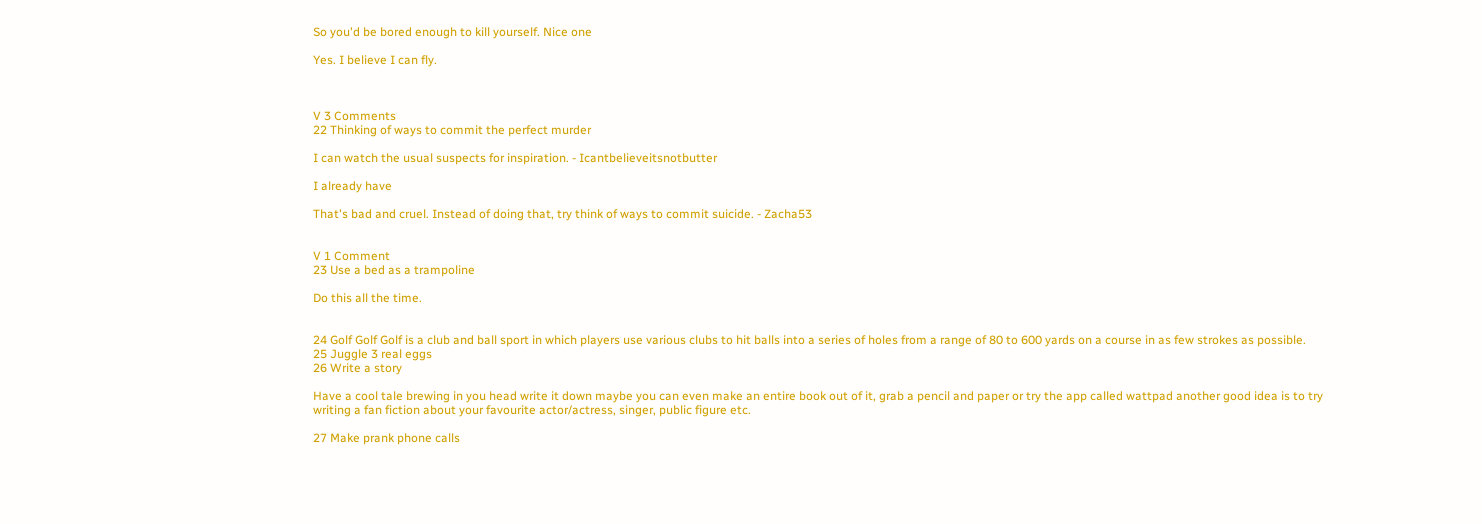So you'd be bored enough to kill yourself. Nice one

Yes. I believe I can fly.



V 3 Comments
22 Thinking of ways to commit the perfect murder

I can watch the usual suspects for inspiration. - Icantbelieveitsnotbutter

I already have

That's bad and cruel. Instead of doing that, try think of ways to commit suicide. - Zacha53


V 1 Comment
23 Use a bed as a trampoline

Do this all the time.


24 Golf Golf Golf is a club and ball sport in which players use various clubs to hit balls into a series of holes from a range of 80 to 600 yards on a course in as few strokes as possible.
25 Juggle 3 real eggs
26 Write a story

Have a cool tale brewing in you head write it down maybe you can even make an entire book out of it, grab a pencil and paper or try the app called wattpad another good idea is to try writing a fan fiction about your favourite actor/actress, singer, public figure etc.

27 Make prank phone calls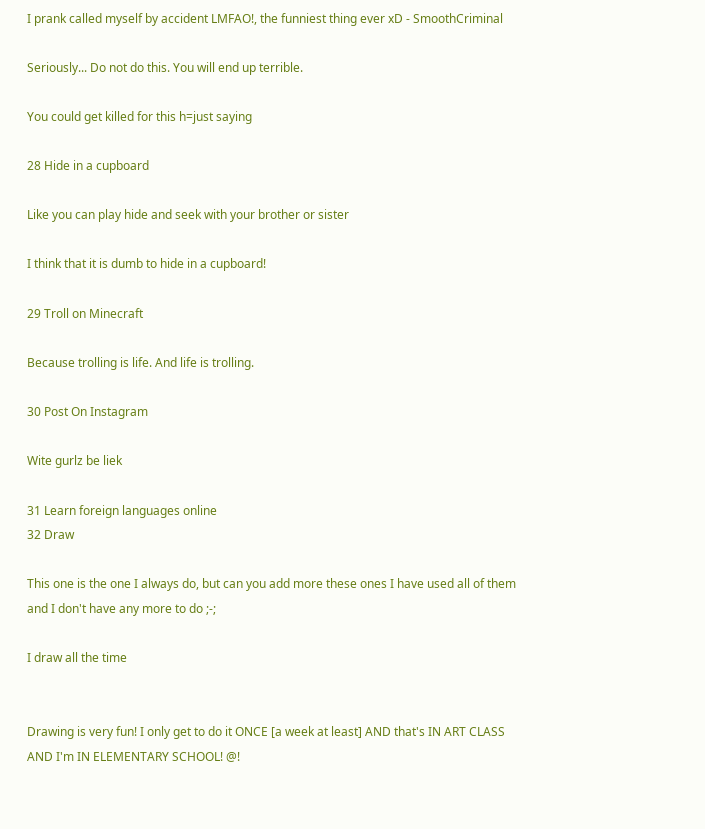I prank called myself by accident LMFAO!, the funniest thing ever xD - SmoothCriminal

Seriously... Do not do this. You will end up terrible.

You could get killed for this h=just saying

28 Hide in a cupboard

Like you can play hide and seek with your brother or sister

I think that it is dumb to hide in a cupboard!

29 Troll on Minecraft

Because trolling is life. And life is trolling.

30 Post On Instagram

Wite gurlz be liek

31 Learn foreign languages online
32 Draw

This one is the one I always do, but can you add more these ones I have used all of them and I don't have any more to do ;-;

I draw all the time


Drawing is very fun! I only get to do it ONCE [a week at least] AND that's IN ART CLASS AND I'm IN ELEMENTARY SCHOOL! @!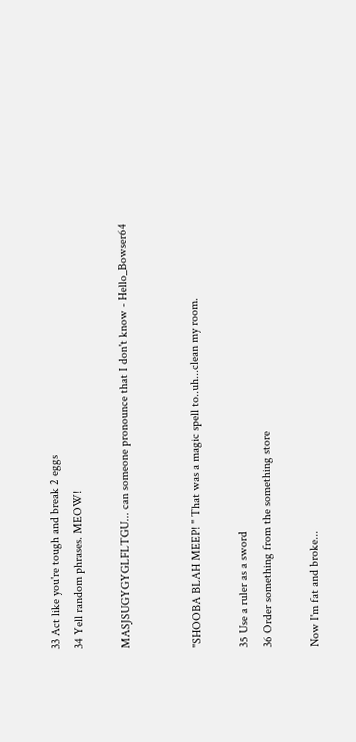33 Act like you're tough and break 2 eggs
34 Yell random phrases. MEOW!

MASJSUGYGYGLFLTGU... can someone pronounce that I don't know - Hello_Bowser64


"SHOOBA BLAH MEEP! " That was a magic spell to..uh...clean my room.

35 Use a ruler as a sword
36 Order something from the something store

Now I'm fat and broke...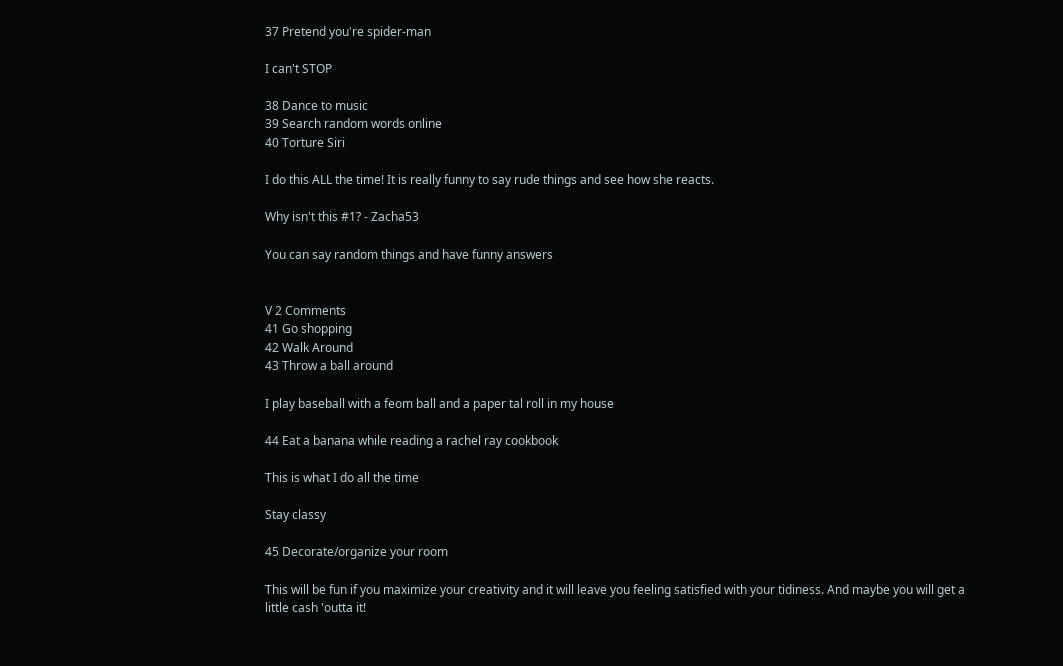37 Pretend you're spider-man

I can't STOP

38 Dance to music
39 Search random words online
40 Torture Siri

I do this ALL the time! It is really funny to say rude things and see how she reacts.

Why isn't this #1? - Zacha53

You can say random things and have funny answers


V 2 Comments
41 Go shopping
42 Walk Around
43 Throw a ball around

I play baseball with a feom ball and a paper tal roll in my house

44 Eat a banana while reading a rachel ray cookbook

This is what I do all the time

Stay classy

45 Decorate/organize your room

This will be fun if you maximize your creativity and it will leave you feeling satisfied with your tidiness. And maybe you will get a little cash 'outta it!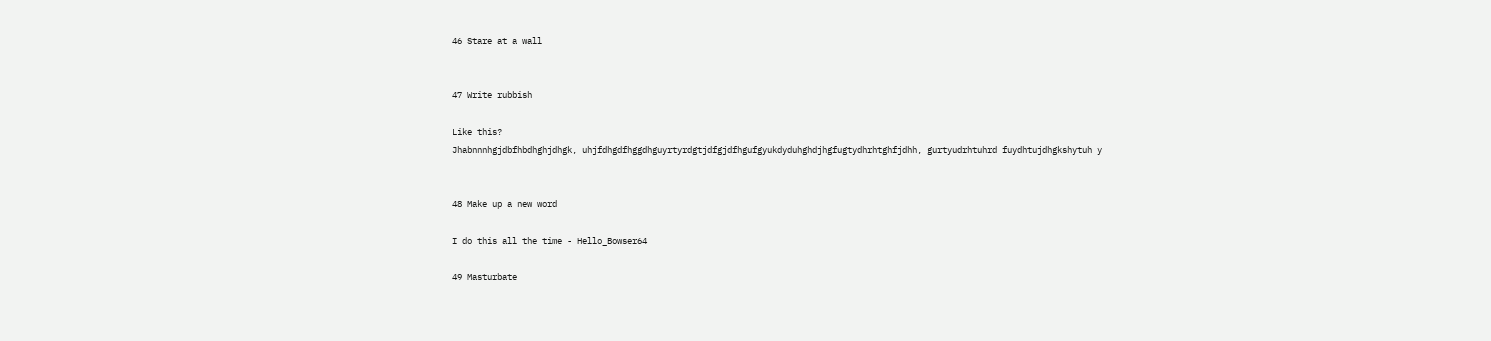46 Stare at a wall


47 Write rubbish

Like this?
Jhabnnnhgjdbfhbdhghjdhgk, uhjfdhgdfhggdhguyrtyrdgtjdfgjdfhgufgyukdyduhghdjhgfugtydhrhtghfjdhh, gurtyudrhtuhrd fuydhtujdhgkshytuh y


48 Make up a new word

I do this all the time - Hello_Bowser64

49 Masturbate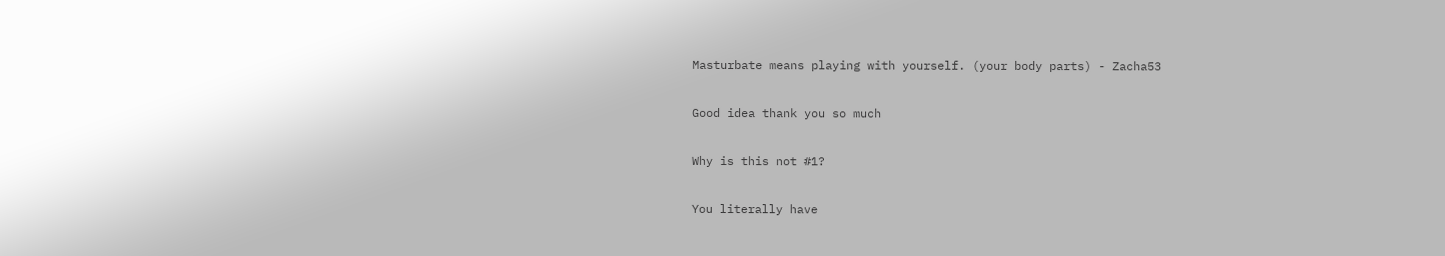Masturbate means playing with yourself. (your body parts) - Zacha53

Good idea thank you so much

Why is this not #1?

You literally have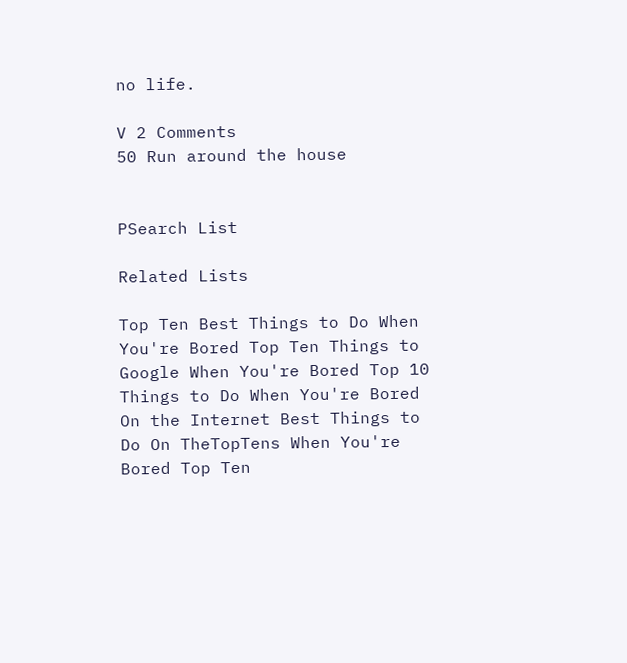no life.

V 2 Comments
50 Run around the house


PSearch List

Related Lists

Top Ten Best Things to Do When You're Bored Top Ten Things to Google When You're Bored Top 10 Things to Do When You're Bored On the Internet Best Things to Do On TheTopTens When You're Bored Top Ten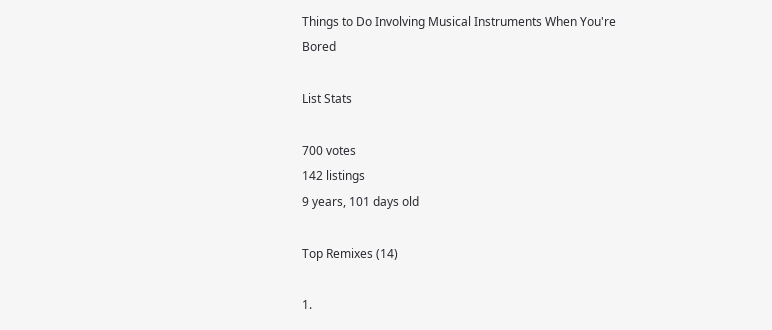Things to Do Involving Musical Instruments When You're Bored

List Stats

700 votes
142 listings
9 years, 101 days old

Top Remixes (14)

1.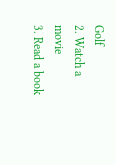Golf
2. Watch a movie
3. Read a book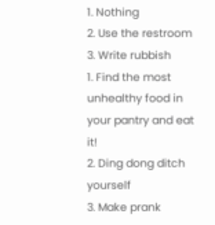1. Nothing
2. Use the restroom
3. Write rubbish
1. Find the most unhealthy food in your pantry and eat it!
2. Ding dong ditch yourself
3. Make prank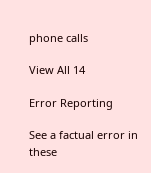phone calls

View All 14

Error Reporting

See a factual error in these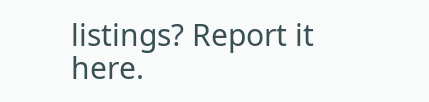listings? Report it here.